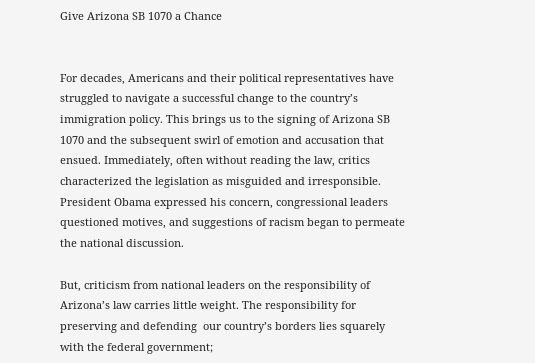Give Arizona SB 1070 a Chance


For decades, Americans and their political representatives have struggled to navigate a successful change to the country’s immigration policy. This brings us to the signing of Arizona SB 1070 and the subsequent swirl of emotion and accusation that ensued. Immediately, often without reading the law, critics characterized the legislation as misguided and irresponsible. President Obama expressed his concern, congressional leaders questioned motives, and suggestions of racism began to permeate the national discussion.

But, criticism from national leaders on the responsibility of Arizona’s law carries little weight. The responsibility for preserving and defending  our country’s borders lies squarely with the federal government;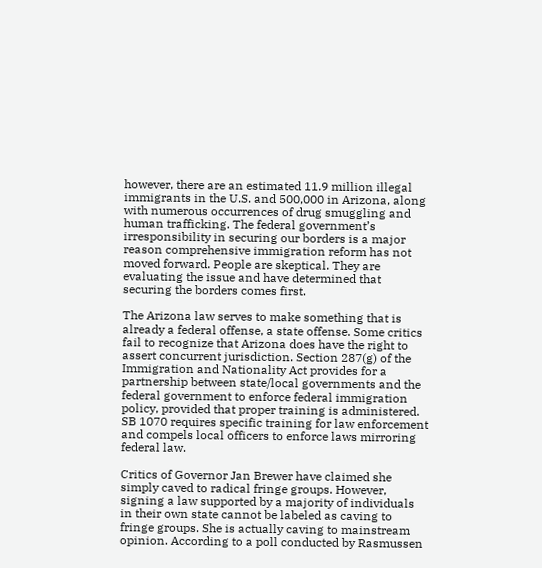however, there are an estimated 11.9 million illegal immigrants in the U.S. and 500,000 in Arizona, along with numerous occurrences of drug smuggling and human trafficking. The federal government’s irresponsibility in securing our borders is a major reason comprehensive immigration reform has not moved forward. People are skeptical. They are evaluating the issue and have determined that securing the borders comes first.

The Arizona law serves to make something that is already a federal offense, a state offense. Some critics fail to recognize that Arizona does have the right to assert concurrent jurisdiction. Section 287(g) of the Immigration and Nationality Act provides for a partnership between state/local governments and the federal government to enforce federal immigration policy, provided that proper training is administered. SB 1070 requires specific training for law enforcement and compels local officers to enforce laws mirroring federal law.

Critics of Governor Jan Brewer have claimed she simply caved to radical fringe groups. However, signing a law supported by a majority of individuals in their own state cannot be labeled as caving to fringe groups. She is actually caving to mainstream opinion. According to a poll conducted by Rasmussen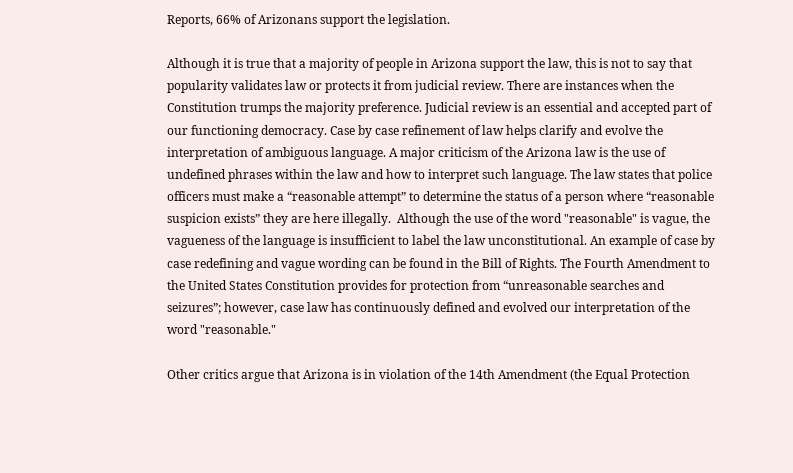Reports, 66% of Arizonans support the legislation.

Although it is true that a majority of people in Arizona support the law, this is not to say that popularity validates law or protects it from judicial review. There are instances when the Constitution trumps the majority preference. Judicial review is an essential and accepted part of our functioning democracy. Case by case refinement of law helps clarify and evolve the interpretation of ambiguous language. A major criticism of the Arizona law is the use of undefined phrases within the law and how to interpret such language. The law states that police officers must make a “reasonable attempt” to determine the status of a person where “reasonable suspicion exists” they are here illegally.  Although the use of the word "reasonable" is vague, the vagueness of the language is insufficient to label the law unconstitutional. An example of case by case redefining and vague wording can be found in the Bill of Rights. The Fourth Amendment to the United States Constitution provides for protection from “unreasonable searches and seizures”; however, case law has continuously defined and evolved our interpretation of the word "reasonable."

Other critics argue that Arizona is in violation of the 14th Amendment (the Equal Protection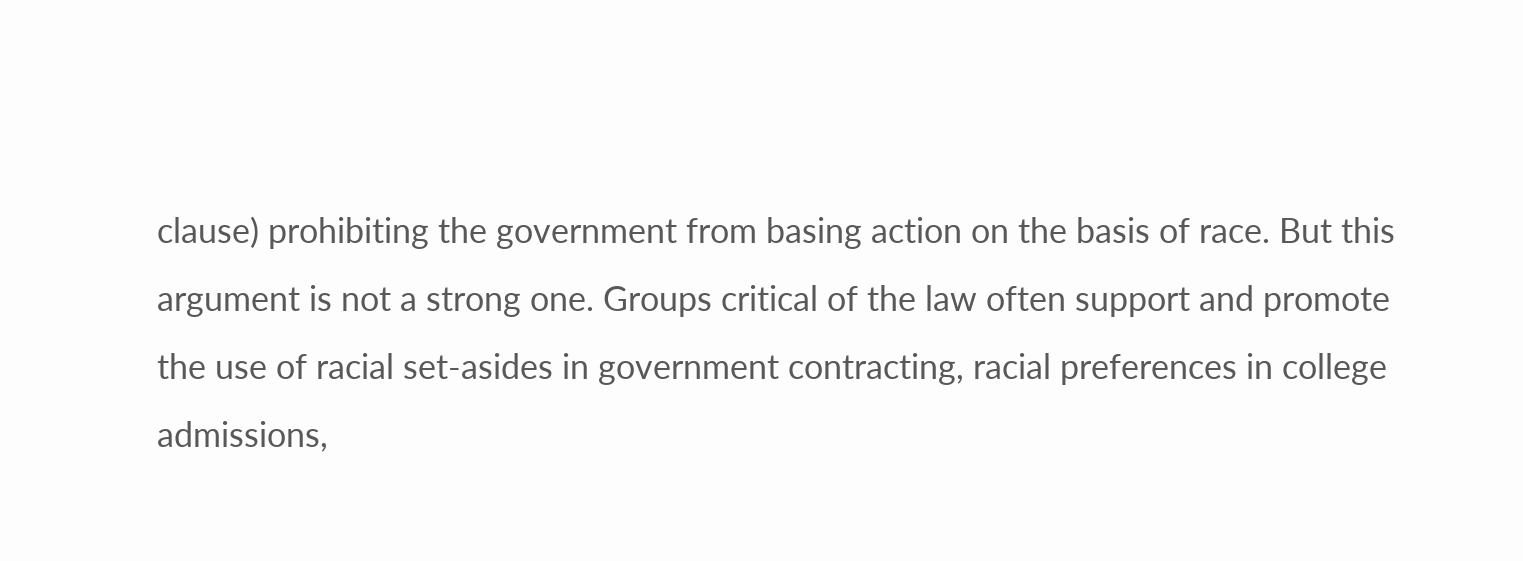clause) prohibiting the government from basing action on the basis of race. But this argument is not a strong one. Groups critical of the law often support and promote the use of racial set-asides in government contracting, racial preferences in college admissions,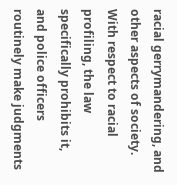racial gerrymandering, and other aspects of society. With respect to racial profiling, the law specifically prohibits it, and police officers routinely make judgments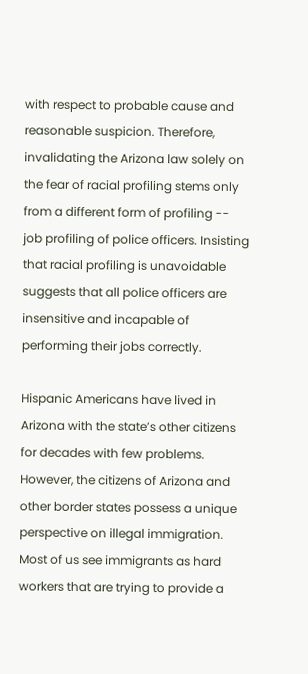with respect to probable cause and reasonable suspicion. Therefore, invalidating the Arizona law solely on the fear of racial profiling stems only from a different form of profiling -- job profiling of police officers. Insisting that racial profiling is unavoidable suggests that all police officers are insensitive and incapable of performing their jobs correctly.

Hispanic Americans have lived in Arizona with the state’s other citizens for decades with few problems. However, the citizens of Arizona and other border states possess a unique perspective on illegal immigration. Most of us see immigrants as hard workers that are trying to provide a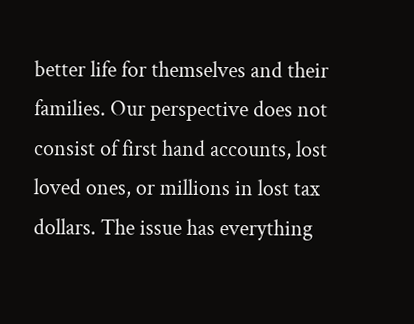better life for themselves and their families. Our perspective does not consist of first hand accounts, lost loved ones, or millions in lost tax dollars. The issue has everything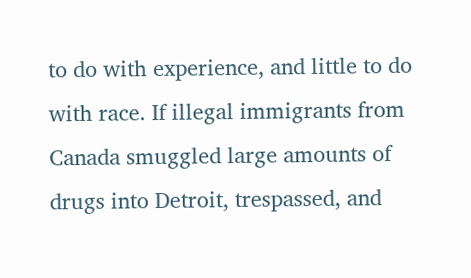to do with experience, and little to do with race. If illegal immigrants from Canada smuggled large amounts of drugs into Detroit, trespassed, and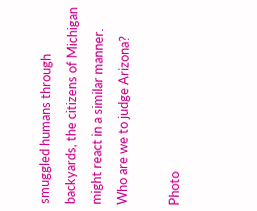smuggled humans through backyards, the citizens of Michigan might react in a similar manner.  Who are we to judge Arizona?

Photo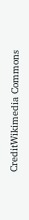CreditWikimedia Commons